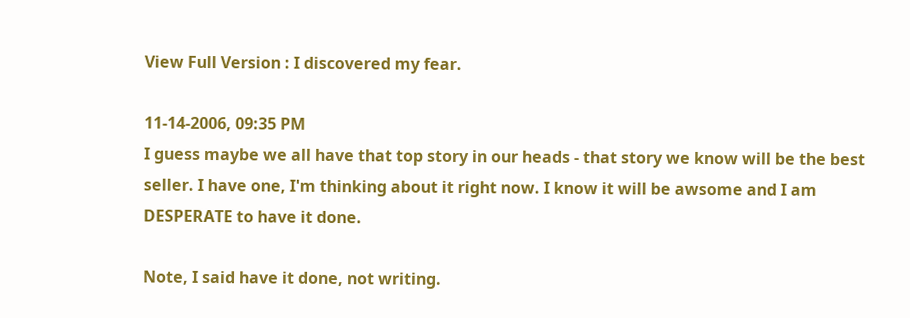View Full Version : I discovered my fear.

11-14-2006, 09:35 PM
I guess maybe we all have that top story in our heads - that story we know will be the best seller. I have one, I'm thinking about it right now. I know it will be awsome and I am DESPERATE to have it done.

Note, I said have it done, not writing.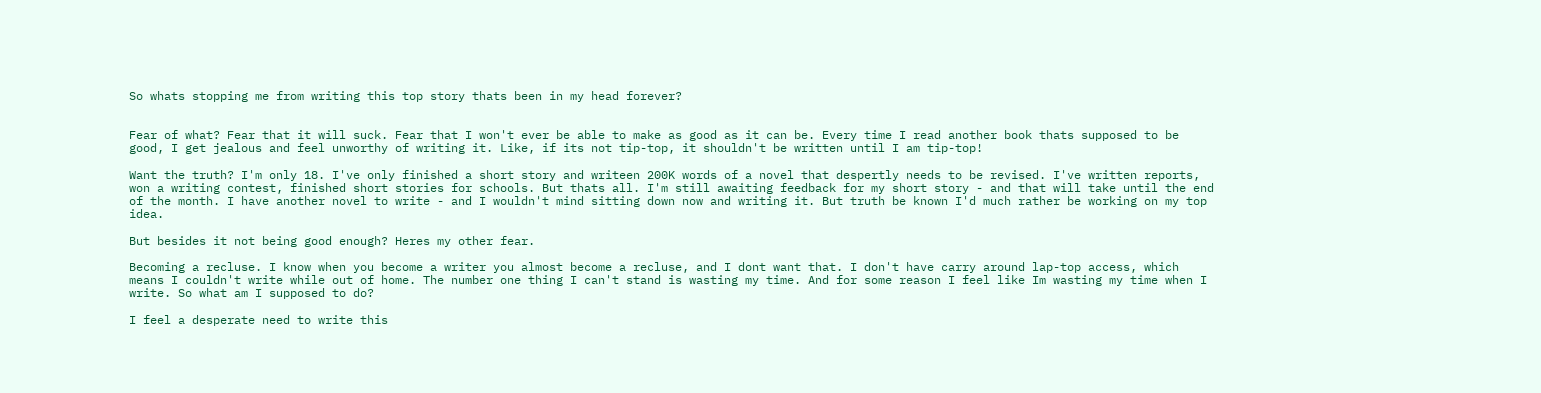So whats stopping me from writing this top story thats been in my head forever?


Fear of what? Fear that it will suck. Fear that I won't ever be able to make as good as it can be. Every time I read another book thats supposed to be good, I get jealous and feel unworthy of writing it. Like, if its not tip-top, it shouldn't be written until I am tip-top!

Want the truth? I'm only 18. I've only finished a short story and writeen 200K words of a novel that despertly needs to be revised. I've written reports, won a writing contest, finished short stories for schools. But thats all. I'm still awaiting feedback for my short story - and that will take until the end of the month. I have another novel to write - and I wouldn't mind sitting down now and writing it. But truth be known I'd much rather be working on my top idea.

But besides it not being good enough? Heres my other fear.

Becoming a recluse. I know when you become a writer you almost become a recluse, and I dont want that. I don't have carry around lap-top access, which means I couldn't write while out of home. The number one thing I can't stand is wasting my time. And for some reason I feel like Im wasting my time when I write. So what am I supposed to do?

I feel a desperate need to write this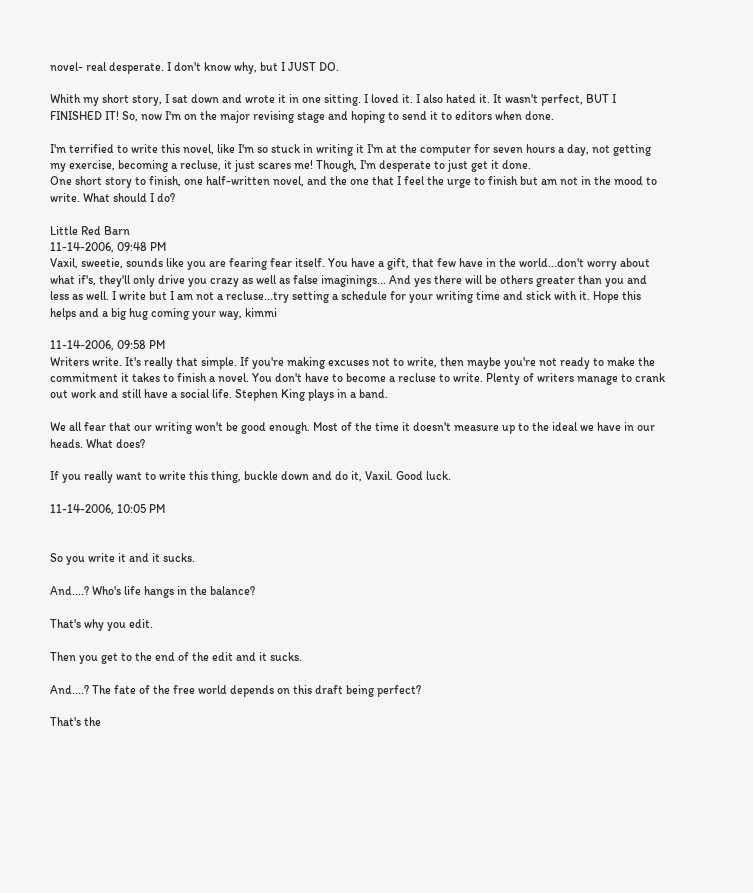novel- real desperate. I don't know why, but I JUST DO.

Whith my short story, I sat down and wrote it in one sitting. I loved it. I also hated it. It wasn't perfect, BUT I FINISHED IT! So, now I'm on the major revising stage and hoping to send it to editors when done.

I'm terrified to write this novel, like I'm so stuck in writing it I'm at the computer for seven hours a day, not getting my exercise, becoming a recluse, it just scares me! Though, I'm desperate to just get it done.
One short story to finish, one half-written novel, and the one that I feel the urge to finish but am not in the mood to write. What should I do?

Little Red Barn
11-14-2006, 09:48 PM
Vaxil, sweetie, sounds like you are fearing fear itself. You have a gift, that few have in the world...don't worry about what if's, they'll only drive you crazy as well as false imaginings... And yes there will be others greater than you and less as well. I write but I am not a recluse...try setting a schedule for your writing time and stick with it. Hope this helps and a big hug coming your way, kimmi

11-14-2006, 09:58 PM
Writers write. It's really that simple. If you're making excuses not to write, then maybe you're not ready to make the commitment it takes to finish a novel. You don't have to become a recluse to write. Plenty of writers manage to crank out work and still have a social life. Stephen King plays in a band.

We all fear that our writing won't be good enough. Most of the time it doesn't measure up to the ideal we have in our heads. What does?

If you really want to write this thing, buckle down and do it, Vaxil. Good luck.

11-14-2006, 10:05 PM


So you write it and it sucks.

And....? Who's life hangs in the balance?

That's why you edit.

Then you get to the end of the edit and it sucks.

And....? The fate of the free world depends on this draft being perfect?

That's the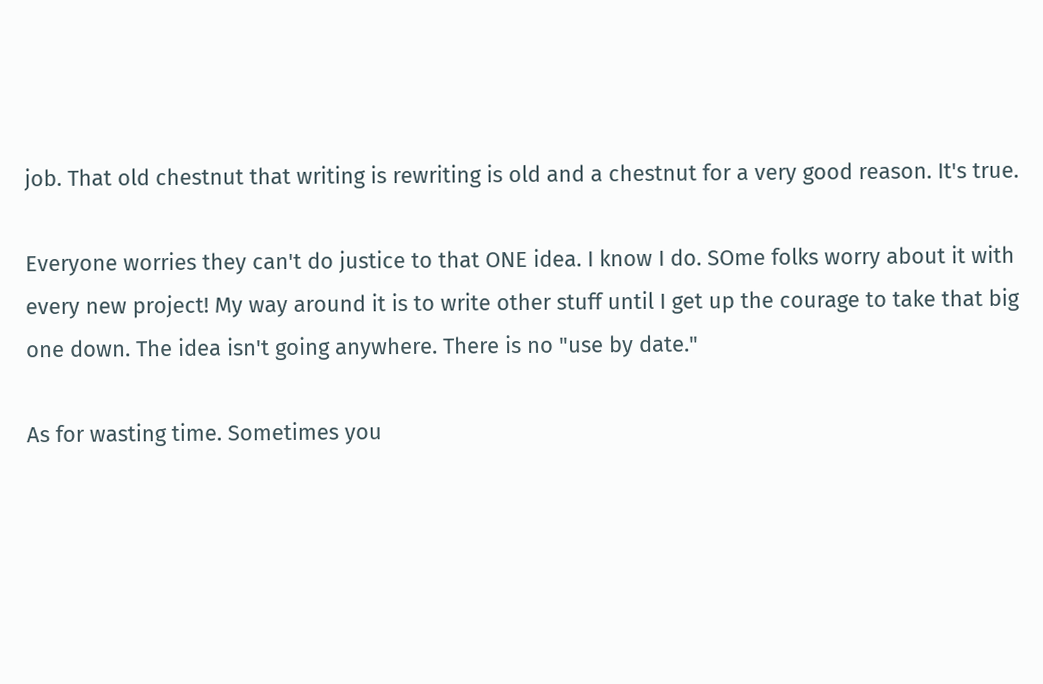job. That old chestnut that writing is rewriting is old and a chestnut for a very good reason. It's true.

Everyone worries they can't do justice to that ONE idea. I know I do. SOme folks worry about it with every new project! My way around it is to write other stuff until I get up the courage to take that big one down. The idea isn't going anywhere. There is no "use by date."

As for wasting time. Sometimes you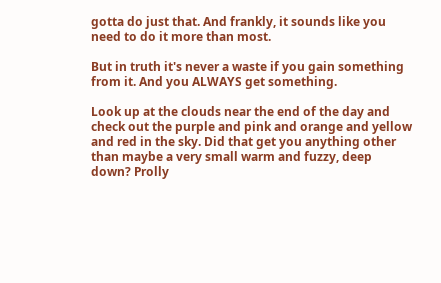gotta do just that. And frankly, it sounds like you need to do it more than most.

But in truth it's never a waste if you gain something from it. And you ALWAYS get something.

Look up at the clouds near the end of the day and check out the purple and pink and orange and yellow and red in the sky. Did that get you anything other than maybe a very small warm and fuzzy, deep down? Prolly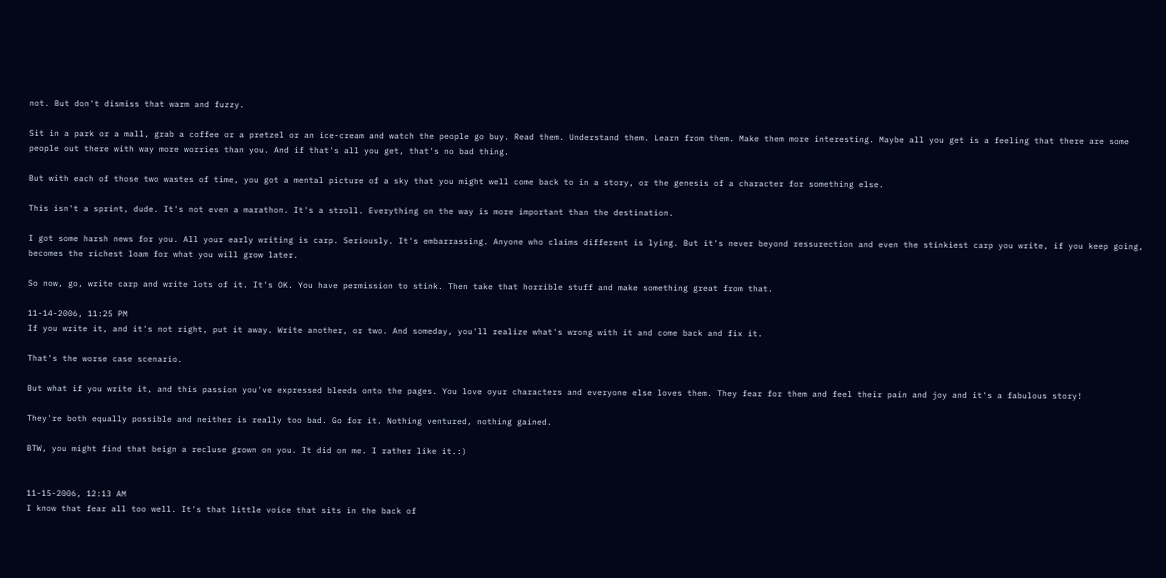not. But don't dismiss that warm and fuzzy.

Sit in a park or a mall, grab a coffee or a pretzel or an ice-cream and watch the people go buy. Read them. Understand them. Learn from them. Make them more interesting. Maybe all you get is a feeling that there are some people out there with way more worries than you. And if that's all you get, that's no bad thing.

But with each of those two wastes of time, you got a mental picture of a sky that you might well come back to in a story, or the genesis of a character for something else.

This isn't a sprint, dude. It's not even a marathon. It's a stroll. Everything on the way is more important than the destination.

I got some harsh news for you. All your early writing is carp. Seriously. It's embarrassing. Anyone who claims different is lying. But it's never beyond ressurection and even the stinkiest carp you write, if you keep going, becomes the richest loam for what you will grow later.

So now, go, write carp and write lots of it. It's OK. You have permission to stink. Then take that horrible stuff and make something great from that.

11-14-2006, 11:25 PM
If you write it, and it's not right, put it away. Write another, or two. And someday, you'll realize what's wrong with it and come back and fix it.

That's the worse case scenario.

But what if you write it, and this passion you've expressed bleeds onto the pages. You love oyur characters and everyone else loves them. They fear for them and feel their pain and joy and it's a fabulous story!

They're both equally possible and neither is really too bad. Go for it. Nothing ventured, nothing gained.

BTW, you might find that beign a recluse grown on you. It did on me. I rather like it.:)


11-15-2006, 12:13 AM
I know that fear all too well. It's that little voice that sits in the back of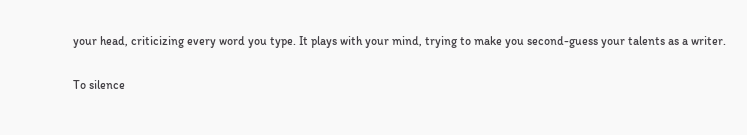your head, criticizing every word you type. It plays with your mind, trying to make you second-guess your talents as a writer.

To silence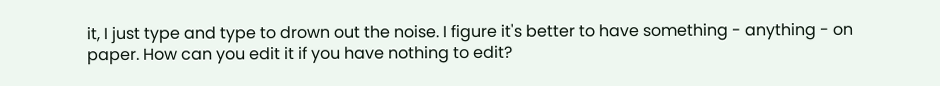it, I just type and type to drown out the noise. I figure it's better to have something - anything - on paper. How can you edit it if you have nothing to edit?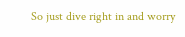So just dive right in and worry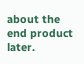about the end product later.